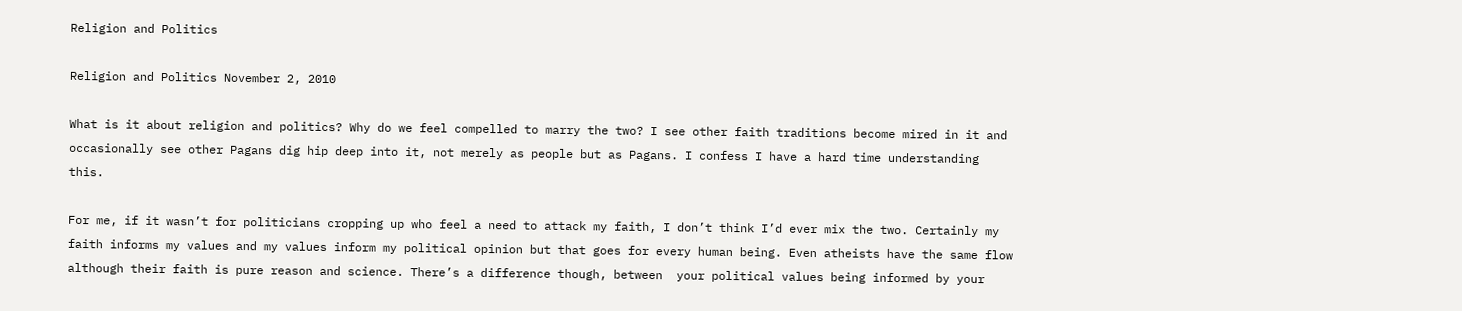Religion and Politics

Religion and Politics November 2, 2010

What is it about religion and politics? Why do we feel compelled to marry the two? I see other faith traditions become mired in it and occasionally see other Pagans dig hip deep into it, not merely as people but as Pagans. I confess I have a hard time understanding this.

For me, if it wasn’t for politicians cropping up who feel a need to attack my faith, I don’t think I’d ever mix the two. Certainly my faith informs my values and my values inform my political opinion but that goes for every human being. Even atheists have the same flow although their faith is pure reason and science. There’s a difference though, between  your political values being informed by your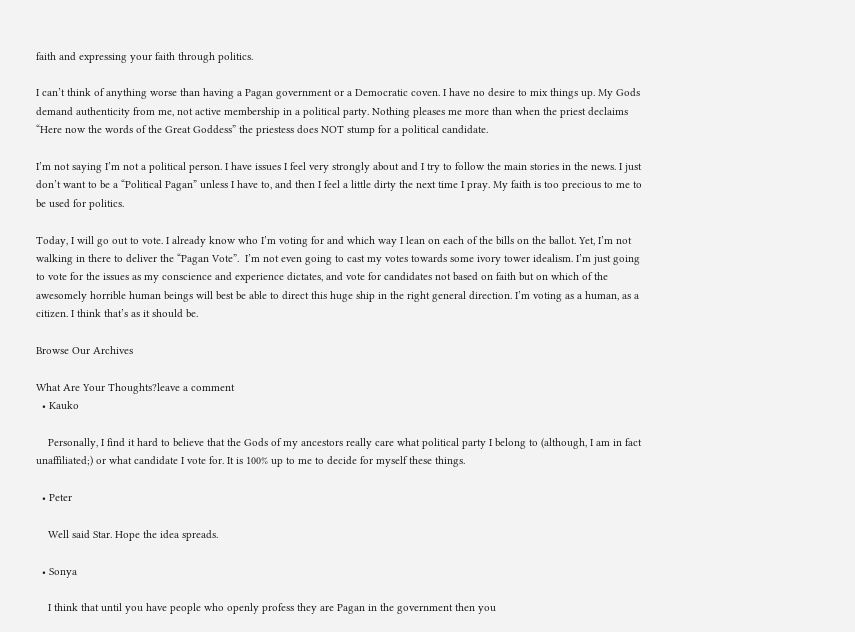faith and expressing your faith through politics.

I can’t think of anything worse than having a Pagan government or a Democratic coven. I have no desire to mix things up. My Gods demand authenticity from me, not active membership in a political party. Nothing pleases me more than when the priest declaims “Here now the words of the Great Goddess” the priestess does NOT stump for a political candidate.

I’m not saying I’m not a political person. I have issues I feel very strongly about and I try to follow the main stories in the news. I just don’t want to be a “Political Pagan” unless I have to, and then I feel a little dirty the next time I pray. My faith is too precious to me to be used for politics.

Today, I will go out to vote. I already know who I’m voting for and which way I lean on each of the bills on the ballot. Yet, I’m not walking in there to deliver the “Pagan Vote”.  I’m not even going to cast my votes towards some ivory tower idealism. I’m just going to vote for the issues as my conscience and experience dictates, and vote for candidates not based on faith but on which of the awesomely horrible human beings will best be able to direct this huge ship in the right general direction. I’m voting as a human, as a citizen. I think that’s as it should be.

Browse Our Archives

What Are Your Thoughts?leave a comment
  • Kauko

    Personally, I find it hard to believe that the Gods of my ancestors really care what political party I belong to (although, I am in fact unaffiliated;) or what candidate I vote for. It is 100% up to me to decide for myself these things.

  • Peter

    Well said Star. Hope the idea spreads.

  • Sonya

    I think that until you have people who openly profess they are Pagan in the government then you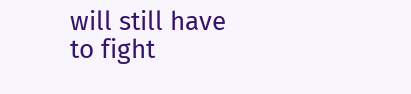will still have to fight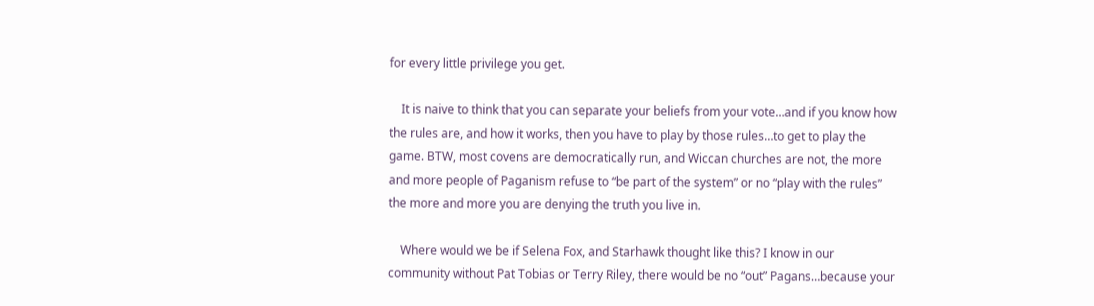for every little privilege you get.

    It is naive to think that you can separate your beliefs from your vote…and if you know how the rules are, and how it works, then you have to play by those rules…to get to play the game. BTW, most covens are democratically run, and Wiccan churches are not, the more and more people of Paganism refuse to “be part of the system” or no “play with the rules” the more and more you are denying the truth you live in.

    Where would we be if Selena Fox, and Starhawk thought like this? I know in our community without Pat Tobias or Terry Riley, there would be no “out” Pagans…because your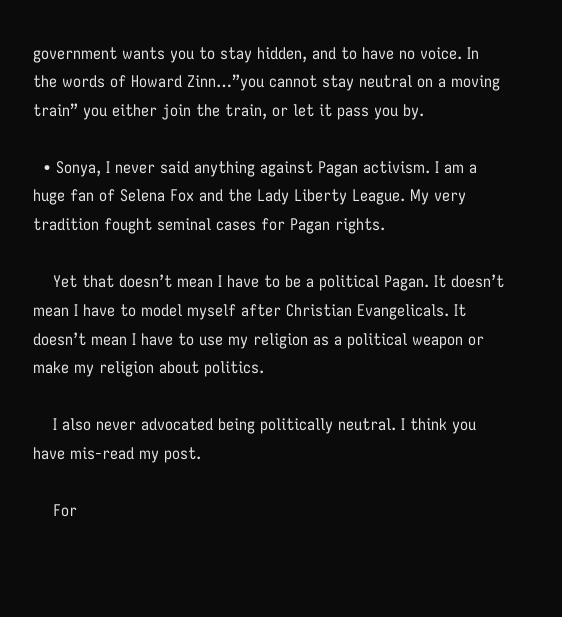government wants you to stay hidden, and to have no voice. In the words of Howard Zinn…”you cannot stay neutral on a moving train” you either join the train, or let it pass you by.

  • Sonya, I never said anything against Pagan activism. I am a huge fan of Selena Fox and the Lady Liberty League. My very tradition fought seminal cases for Pagan rights.

    Yet that doesn’t mean I have to be a political Pagan. It doesn’t mean I have to model myself after Christian Evangelicals. It doesn’t mean I have to use my religion as a political weapon or make my religion about politics.

    I also never advocated being politically neutral. I think you have mis-read my post.

    For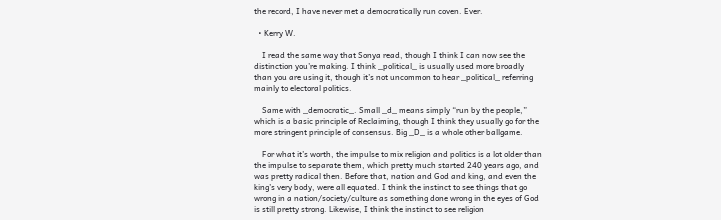the record, I have never met a democratically run coven. Ever.

  • Kerry W.

    I read the same way that Sonya read, though I think I can now see the distinction you’re making. I think _political_ is usually used more broadly than you are using it, though it’s not uncommon to hear _political_ referring mainly to electoral politics.

    Same with _democratic_. Small _d_ means simply “run by the people,” which is a basic principle of Reclaiming, though I think they usually go for the more stringent principle of consensus. Big _D_ is a whole other ballgame.

    For what it’s worth, the impulse to mix religion and politics is a lot older than the impulse to separate them, which pretty much started 240 years ago, and was pretty radical then. Before that, nation and God and king, and even the king’s very body, were all equated. I think the instinct to see things that go wrong in a nation/society/culture as something done wrong in the eyes of God is still pretty strong. Likewise, I think the instinct to see religion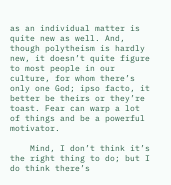as an individual matter is quite new as well. And, though polytheism is hardly new, it doesn’t quite figure to most people in our culture, for whom there’s only one God; ipso facto, it better be theirs or they’re toast. Fear can warp a lot of things and be a powerful motivator.

    Mind, I don’t think it’s the right thing to do; but I do think there’s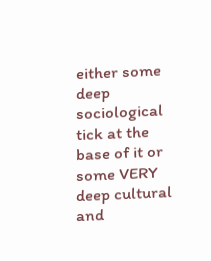either some deep sociological tick at the base of it or some VERY deep cultural and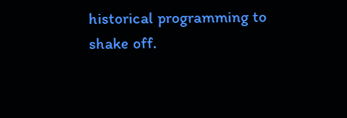historical programming to shake off.